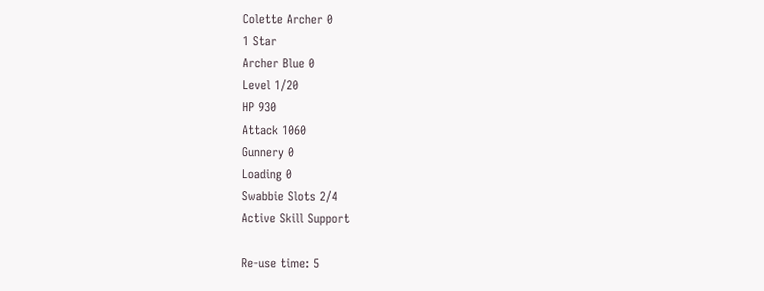Colette Archer 0
1 Star
Archer Blue 0
Level 1/20
HP 930
Attack 1060
Gunnery 0
Loading 0
Swabbie Slots 2/4
Active Skill Support

Re-use time: 5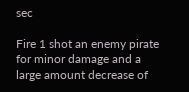sec

Fire 1 shot an enemy pirate for minor damage and a large amount decrease of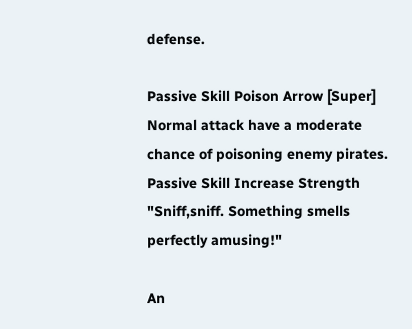defense.

Passive Skill Poison Arrow [Super]
Normal attack have a moderate chance of poisoning enemy pirates.
Passive Skill Increase Strength
"Sniff,sniff. Something smells perfectly amusing!"

An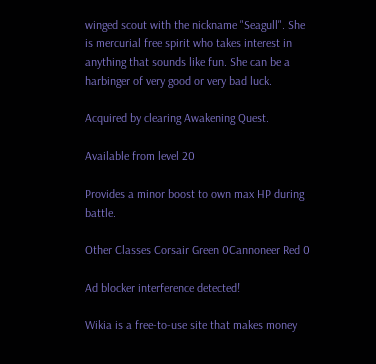winged scout with the nickname "Seagull". She is mercurial free spirit who takes interest in anything that sounds like fun. She can be a harbinger of very good or very bad luck.

Acquired by clearing Awakening Quest.

Available from level 20

Provides a minor boost to own max HP during battle.

Other Classes Corsair Green 0Cannoneer Red 0

Ad blocker interference detected!

Wikia is a free-to-use site that makes money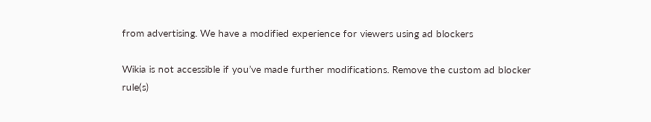from advertising. We have a modified experience for viewers using ad blockers

Wikia is not accessible if you’ve made further modifications. Remove the custom ad blocker rule(s)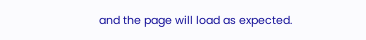and the page will load as expected.